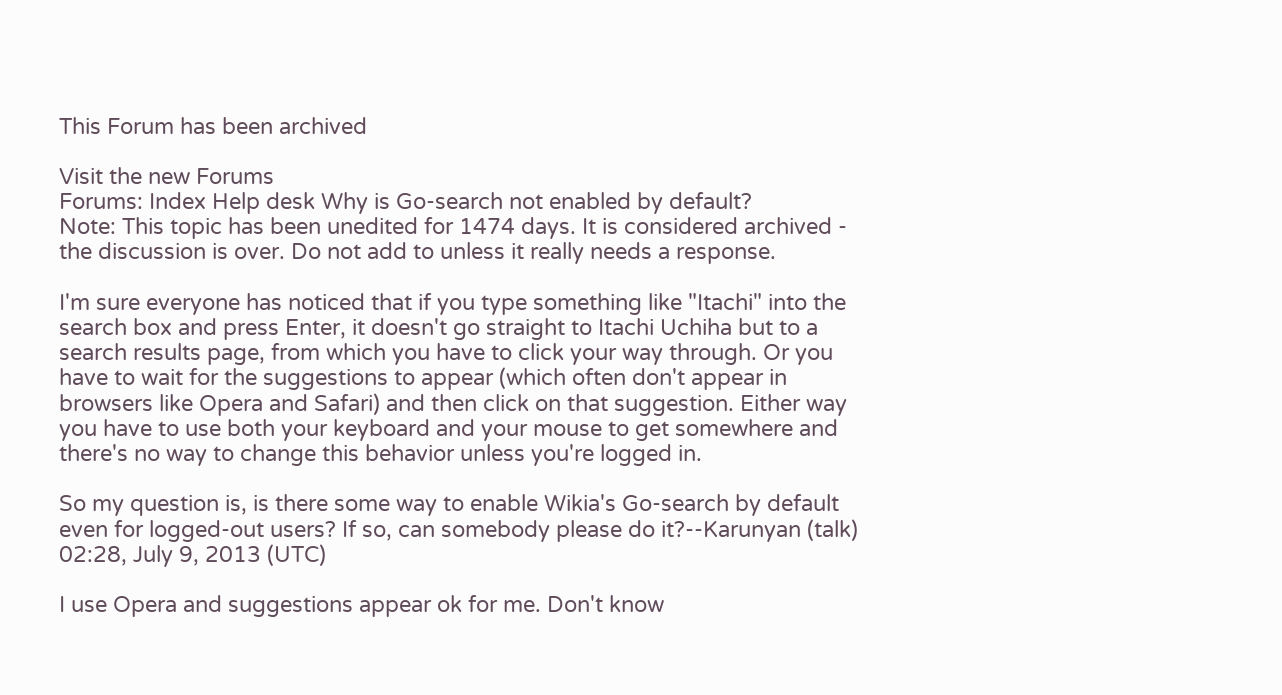This Forum has been archived

Visit the new Forums
Forums: Index Help desk Why is Go-search not enabled by default?
Note: This topic has been unedited for 1474 days. It is considered archived - the discussion is over. Do not add to unless it really needs a response.

I'm sure everyone has noticed that if you type something like "Itachi" into the search box and press Enter, it doesn't go straight to Itachi Uchiha but to a search results page, from which you have to click your way through. Or you have to wait for the suggestions to appear (which often don't appear in browsers like Opera and Safari) and then click on that suggestion. Either way you have to use both your keyboard and your mouse to get somewhere and there's no way to change this behavior unless you're logged in.

So my question is, is there some way to enable Wikia's Go-search by default even for logged-out users? If so, can somebody please do it?--Karunyan (talk) 02:28, July 9, 2013 (UTC)

I use Opera and suggestions appear ok for me. Don't know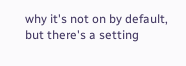why it's not on by default, but there's a setting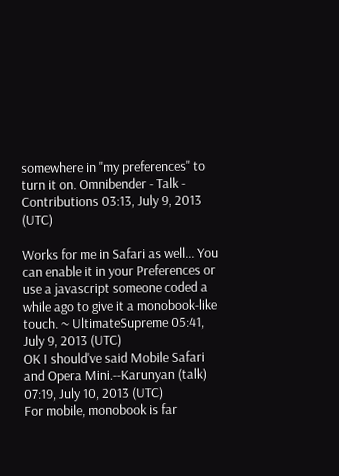somewhere in "my preferences" to turn it on. Omnibender - Talk - Contributions 03:13, July 9, 2013 (UTC)

Works for me in Safari as well... You can enable it in your Preferences or use a javascript someone coded a while ago to give it a monobook-like touch. ~ UltimateSupreme 05:41, July 9, 2013 (UTC)
OK I should've said Mobile Safari and Opera Mini.--Karunyan (talk) 07:19, July 10, 2013 (UTC)
For mobile, monobook is far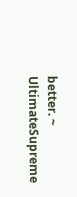better. ~ UltimateSupreme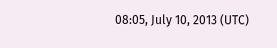08:05, July 10, 2013 (UTC)